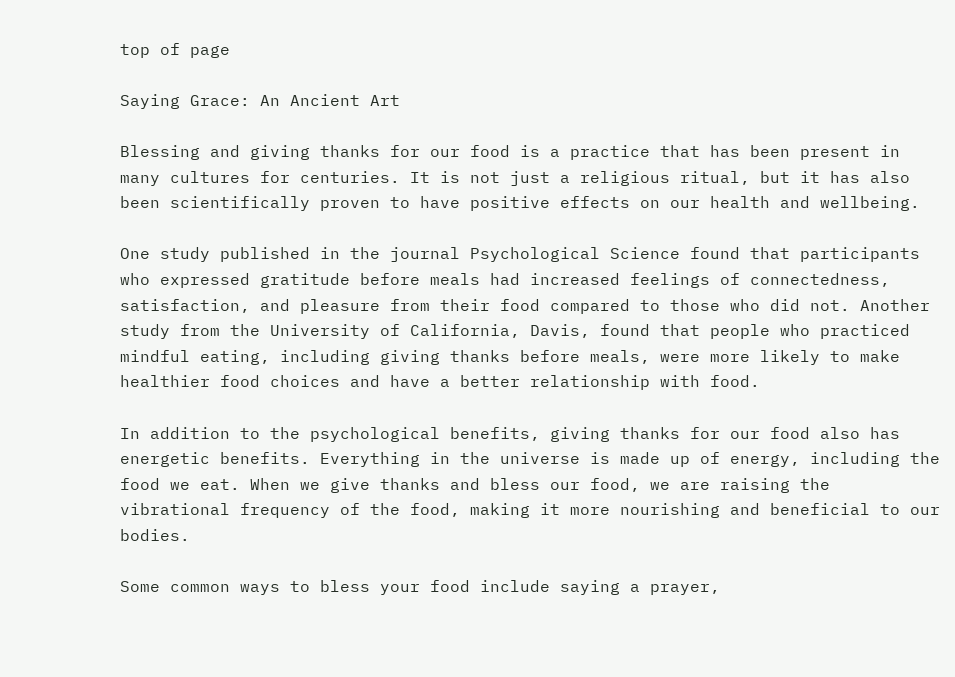top of page

Saying Grace: An Ancient Art

Blessing and giving thanks for our food is a practice that has been present in many cultures for centuries. It is not just a religious ritual, but it has also been scientifically proven to have positive effects on our health and wellbeing.

One study published in the journal Psychological Science found that participants who expressed gratitude before meals had increased feelings of connectedness, satisfaction, and pleasure from their food compared to those who did not. Another study from the University of California, Davis, found that people who practiced mindful eating, including giving thanks before meals, were more likely to make healthier food choices and have a better relationship with food.

In addition to the psychological benefits, giving thanks for our food also has energetic benefits. Everything in the universe is made up of energy, including the food we eat. When we give thanks and bless our food, we are raising the vibrational frequency of the food, making it more nourishing and beneficial to our bodies.

Some common ways to bless your food include saying a prayer,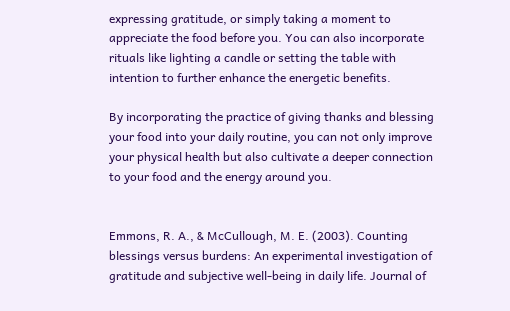expressing gratitude, or simply taking a moment to appreciate the food before you. You can also incorporate rituals like lighting a candle or setting the table with intention to further enhance the energetic benefits.

By incorporating the practice of giving thanks and blessing your food into your daily routine, you can not only improve your physical health but also cultivate a deeper connection to your food and the energy around you.


Emmons, R. A., & McCullough, M. E. (2003). Counting blessings versus burdens: An experimental investigation of gratitude and subjective well-being in daily life. Journal of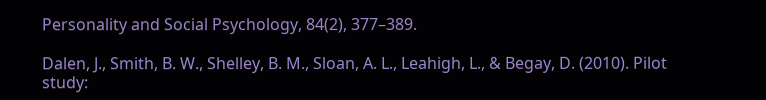Personality and Social Psychology, 84(2), 377–389.

Dalen, J., Smith, B. W., Shelley, B. M., Sloan, A. L., Leahigh, L., & Begay, D. (2010). Pilot study: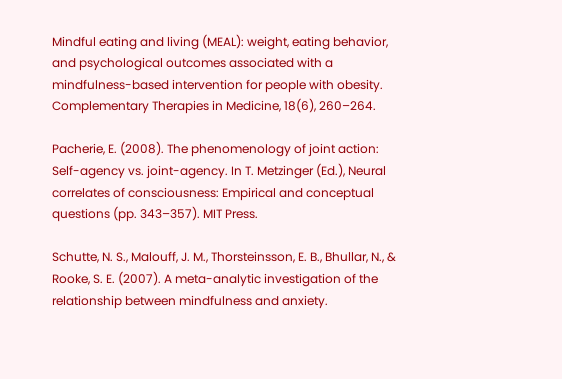Mindful eating and living (MEAL): weight, eating behavior, and psychological outcomes associated with a mindfulness-based intervention for people with obesity. Complementary Therapies in Medicine, 18(6), 260–264.

Pacherie, E. (2008). The phenomenology of joint action: Self-agency vs. joint-agency. In T. Metzinger (Ed.), Neural correlates of consciousness: Empirical and conceptual questions (pp. 343–357). MIT Press.

Schutte, N. S., Malouff, J. M., Thorsteinsson, E. B., Bhullar, N., & Rooke, S. E. (2007). A meta-analytic investigation of the relationship between mindfulness and anxiety.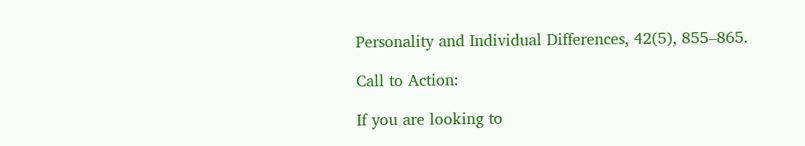Personality and Individual Differences, 42(5), 855–865.

Call to Action:

If you are looking to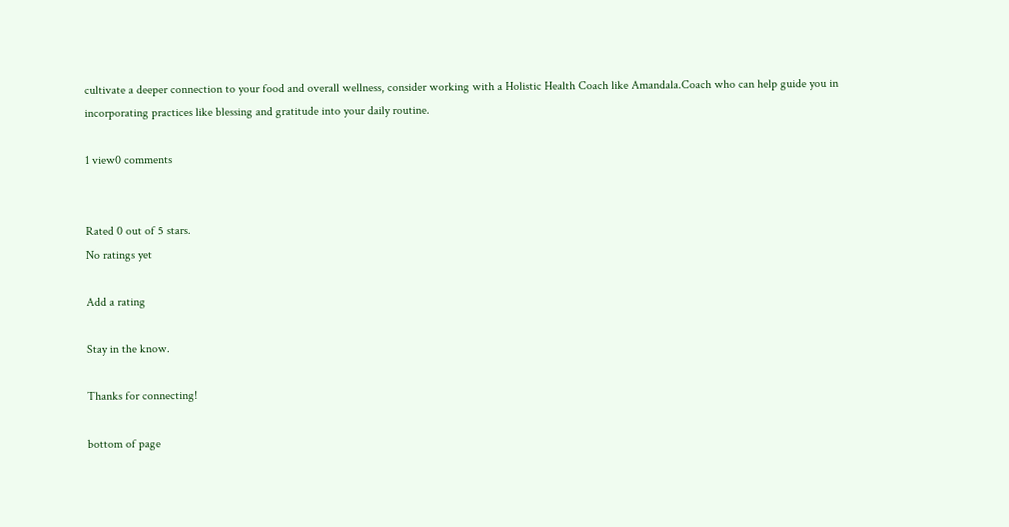cultivate a deeper connection to your food and overall wellness, consider working with a Holistic Health Coach like Amandala.Coach who can help guide you in incorporating practices like blessing and gratitude into your daily routine.

1 view0 comments


Rated 0 out of 5 stars.
No ratings yet

Add a rating

Stay in the know.

Thanks for connecting!

bottom of page